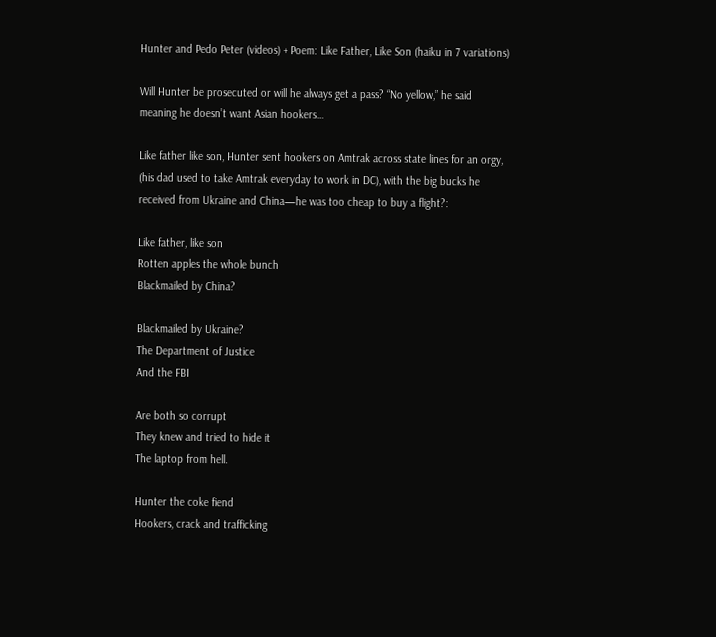Hunter and Pedo Peter (videos) + Poem: Like Father, Like Son (haiku in 7 variations)

Will Hunter be prosecuted or will he always get a pass? “No yellow,” he said meaning he doesn’t want Asian hookers…

Like father like son, Hunter sent hookers on Amtrak across state lines for an orgy, (his dad used to take Amtrak everyday to work in DC), with the big bucks he received from Ukraine and China—he was too cheap to buy a flight?:

Like father, like son
Rotten apples the whole bunch
Blackmailed by China?

Blackmailed by Ukraine?
The Department of Justice
And the FBI

Are both so corrupt
They knew and tried to hide it
The laptop from hell.

Hunter the coke fiend
Hookers, crack and trafficking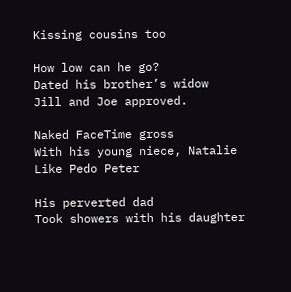Kissing cousins too

How low can he go?
Dated his brother’s widow
Jill and Joe approved.

Naked FaceTime gross
With his young niece, Natalie
Like Pedo Peter

His perverted dad
Took showers with his daughter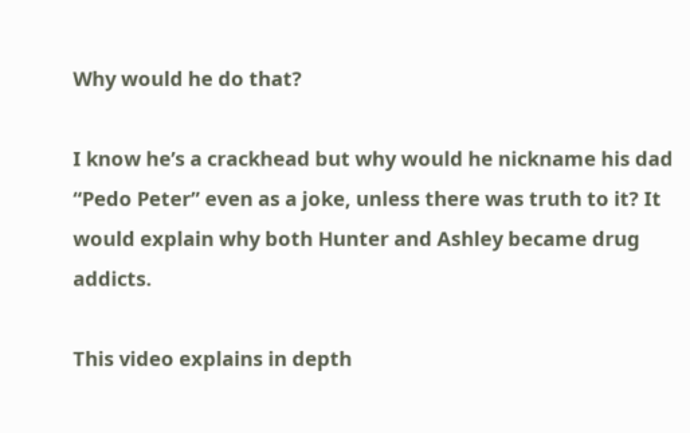Why would he do that?

I know he’s a crackhead but why would he nickname his dad “Pedo Peter” even as a joke, unless there was truth to it? It would explain why both Hunter and Ashley became drug addicts.

This video explains in depth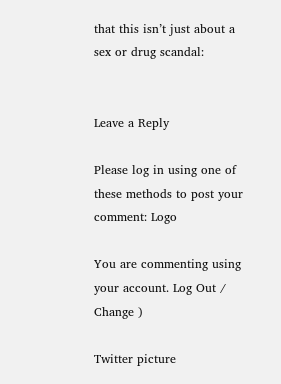that this isn’t just about a sex or drug scandal:


Leave a Reply

Please log in using one of these methods to post your comment: Logo

You are commenting using your account. Log Out /  Change )

Twitter picture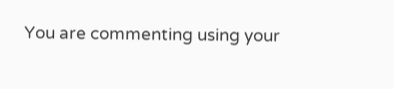You are commenting using your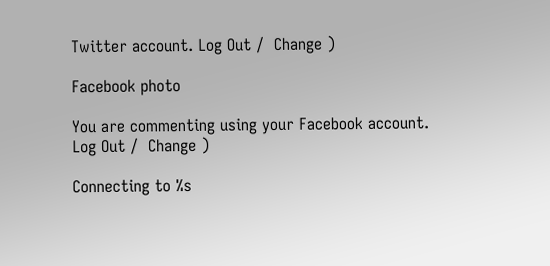Twitter account. Log Out /  Change )

Facebook photo

You are commenting using your Facebook account. Log Out /  Change )

Connecting to %s